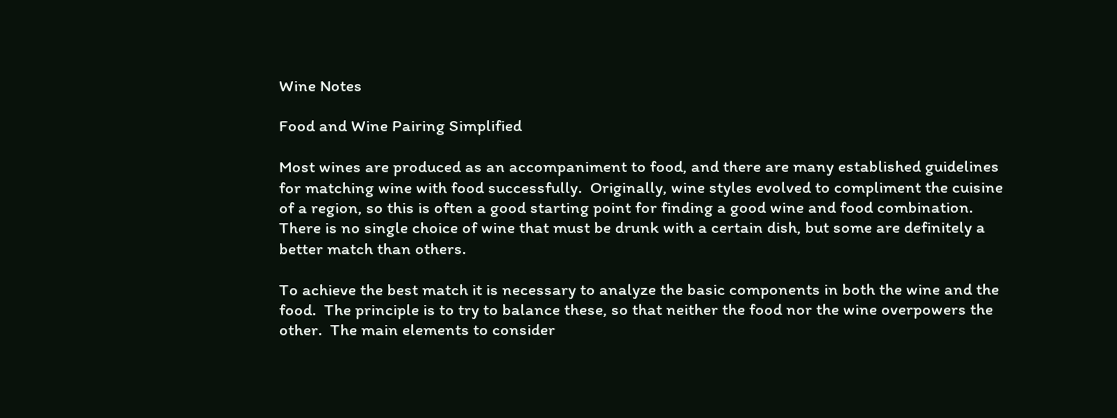Wine Notes

Food and Wine Pairing Simplified

Most wines are produced as an accompaniment to food, and there are many established guidelines for matching wine with food successfully.  Originally, wine styles evolved to compliment the cuisine of a region, so this is often a good starting point for finding a good wine and food combination.  There is no single choice of wine that must be drunk with a certain dish, but some are definitely a better match than others.

To achieve the best match it is necessary to analyze the basic components in both the wine and the food.  The principle is to try to balance these, so that neither the food nor the wine overpowers the other.  The main elements to consider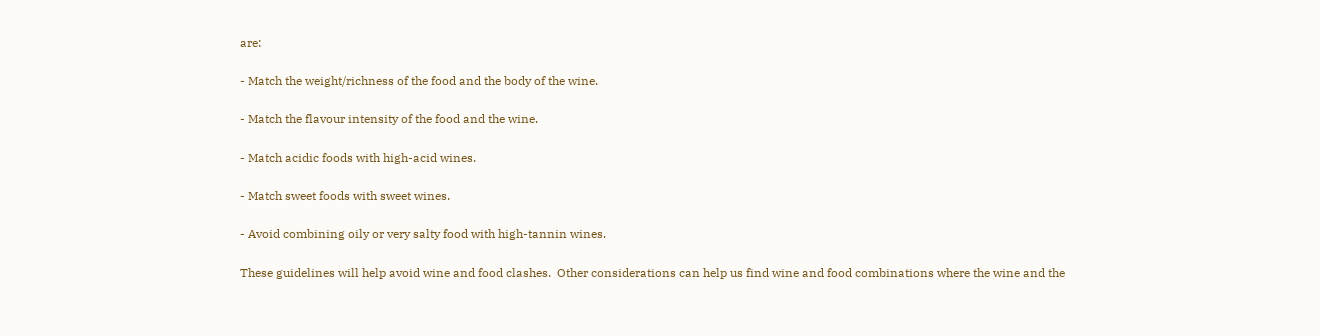are:

- Match the weight/richness of the food and the body of the wine.

- Match the flavour intensity of the food and the wine.

- Match acidic foods with high-acid wines.

- Match sweet foods with sweet wines.

- Avoid combining oily or very salty food with high-tannin wines.

These guidelines will help avoid wine and food clashes.  Other considerations can help us find wine and food combinations where the wine and the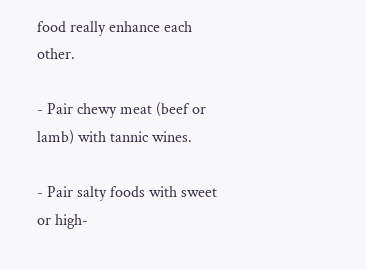food really enhance each other.

- Pair chewy meat (beef or lamb) with tannic wines.

- Pair salty foods with sweet or high-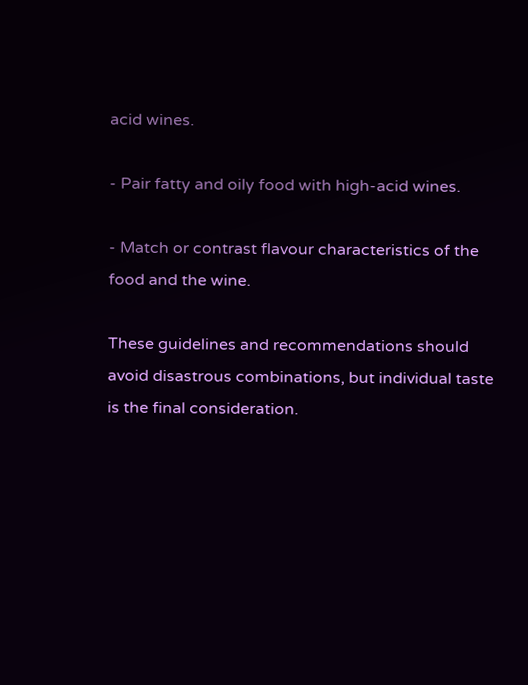acid wines.

- Pair fatty and oily food with high-acid wines.

- Match or contrast flavour characteristics of the food and the wine.

These guidelines and recommendations should avoid disastrous combinations, but individual taste is the final consideration.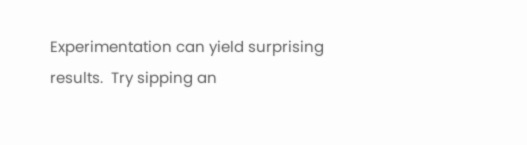Experimentation can yield surprising results.  Try sipping an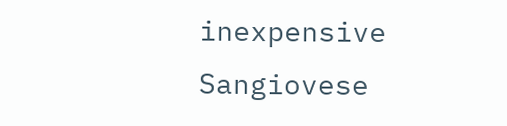inexpensive Sangiovese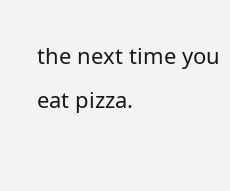the next time you eat pizza.